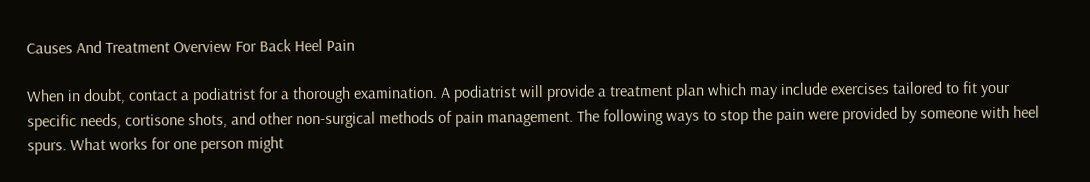Causes And Treatment Overview For Back Heel Pain

When in doubt, contact a podiatrist for a thorough examination. A podiatrist will provide a treatment plan which may include exercises tailored to fit your specific needs, cortisone shots, and other non-surgical methods of pain management. The following ways to stop the pain were provided by someone with heel spurs. What works for one person might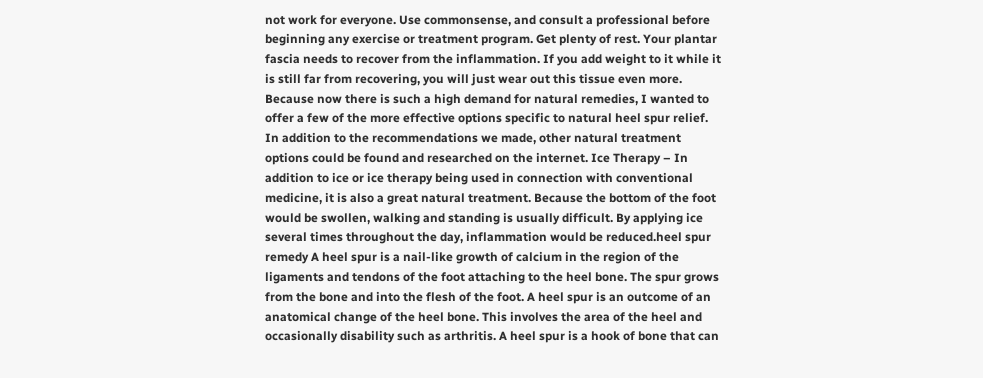not work for everyone. Use commonsense, and consult a professional before beginning any exercise or treatment program. Get plenty of rest. Your plantar fascia needs to recover from the inflammation. If you add weight to it while it is still far from recovering, you will just wear out this tissue even more. Because now there is such a high demand for natural remedies, I wanted to offer a few of the more effective options specific to natural heel spur relief. In addition to the recommendations we made, other natural treatment options could be found and researched on the internet. Ice Therapy – In addition to ice or ice therapy being used in connection with conventional medicine, it is also a great natural treatment. Because the bottom of the foot would be swollen, walking and standing is usually difficult. By applying ice several times throughout the day, inflammation would be reduced.heel spur remedy A heel spur is a nail-like growth of calcium in the region of the ligaments and tendons of the foot attaching to the heel bone. The spur grows from the bone and into the flesh of the foot. A heel spur is an outcome of an anatomical change of the heel bone. This involves the area of the heel and occasionally disability such as arthritis. A heel spur is a hook of bone that can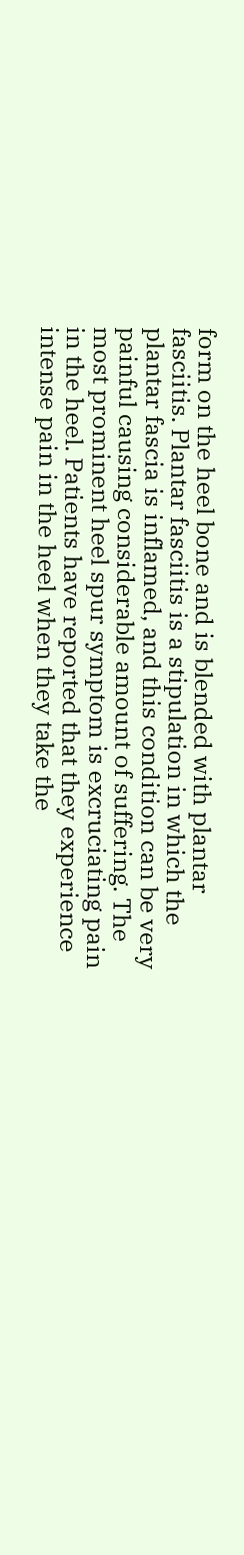form on the heel bone and is blended with plantar fasciitis. Plantar fasciitis is a stipulation in which the plantar fascia is inflamed, and this condition can be very painful causing considerable amount of suffering. The most prominent heel spur symptom is excruciating pain in the heel. Patients have reported that they experience intense pain in the heel when they take the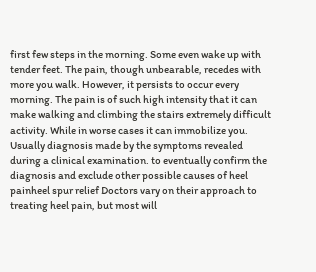first few steps in the morning. Some even wake up with tender feet. The pain, though unbearable, recedes with more you walk. However, it persists to occur every morning. The pain is of such high intensity that it can make walking and climbing the stairs extremely difficult activity. While in worse cases it can immobilize you. Usually diagnosis made by the symptoms revealed during a clinical examination. to eventually confirm the diagnosis and exclude other possible causes of heel painheel spur relief Doctors vary on their approach to treating heel pain, but most will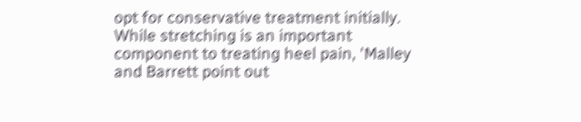opt for conservative treatment initially. While stretching is an important component to treating heel pain, 'Malley and Barrett point out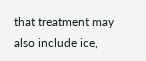that treatment may also include ice,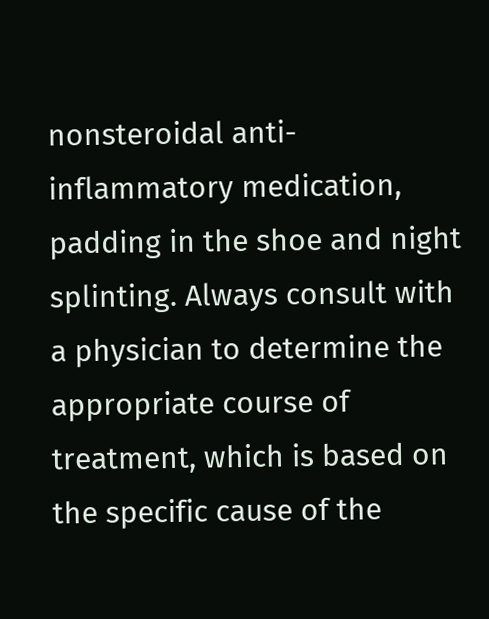nonsteroidal anti-inflammatory medication, padding in the shoe and night splinting. Always consult with a physician to determine the appropriate course of treatment, which is based on the specific cause of the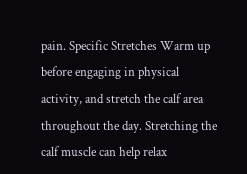pain. Specific Stretches Warm up before engaging in physical activity, and stretch the calf area throughout the day. Stretching the calf muscle can help relax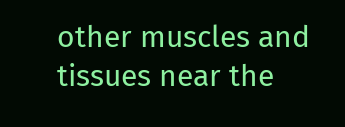other muscles and tissues near the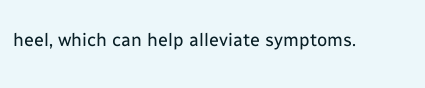heel, which can help alleviate symptoms.